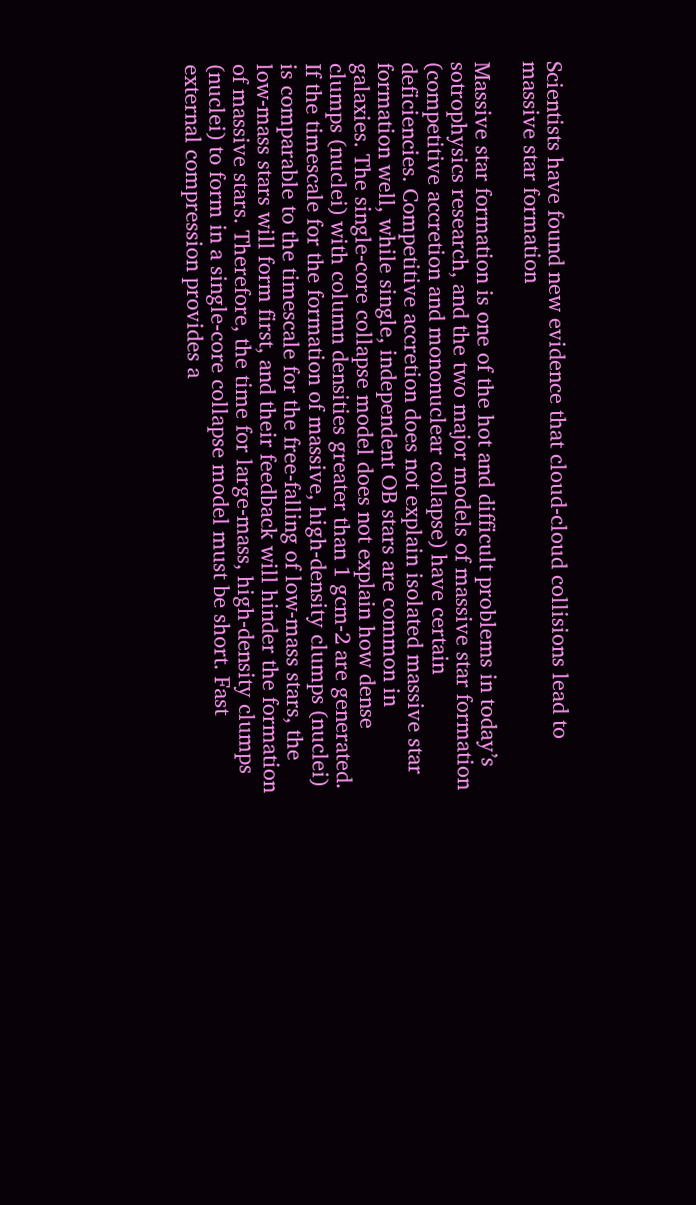Scientists have found new evidence that cloud-cloud collisions lead to massive star formation

Massive star formation is one of the hot and difficult problems in today’s sotrophysics research, and the two major models of massive star formation (competitive accretion and mononuclear collapse) have certain deficiencies. Competitive accretion does not explain isolated massive star formation well, while single, independent OB stars are common in galaxies. The single-core collapse model does not explain how dense clumps (nuclei) with column densities greater than 1 gcm-2 are generated. If the timescale for the formation of massive, high-density clumps (nuclei) is comparable to the timescale for the free-falling of low-mass stars, the low-mass stars will form first, and their feedback will hinder the formation of massive stars. Therefore, the time for large-mass, high-density clumps (nuclei) to form in a single-core collapse model must be short. Fast external compression provides a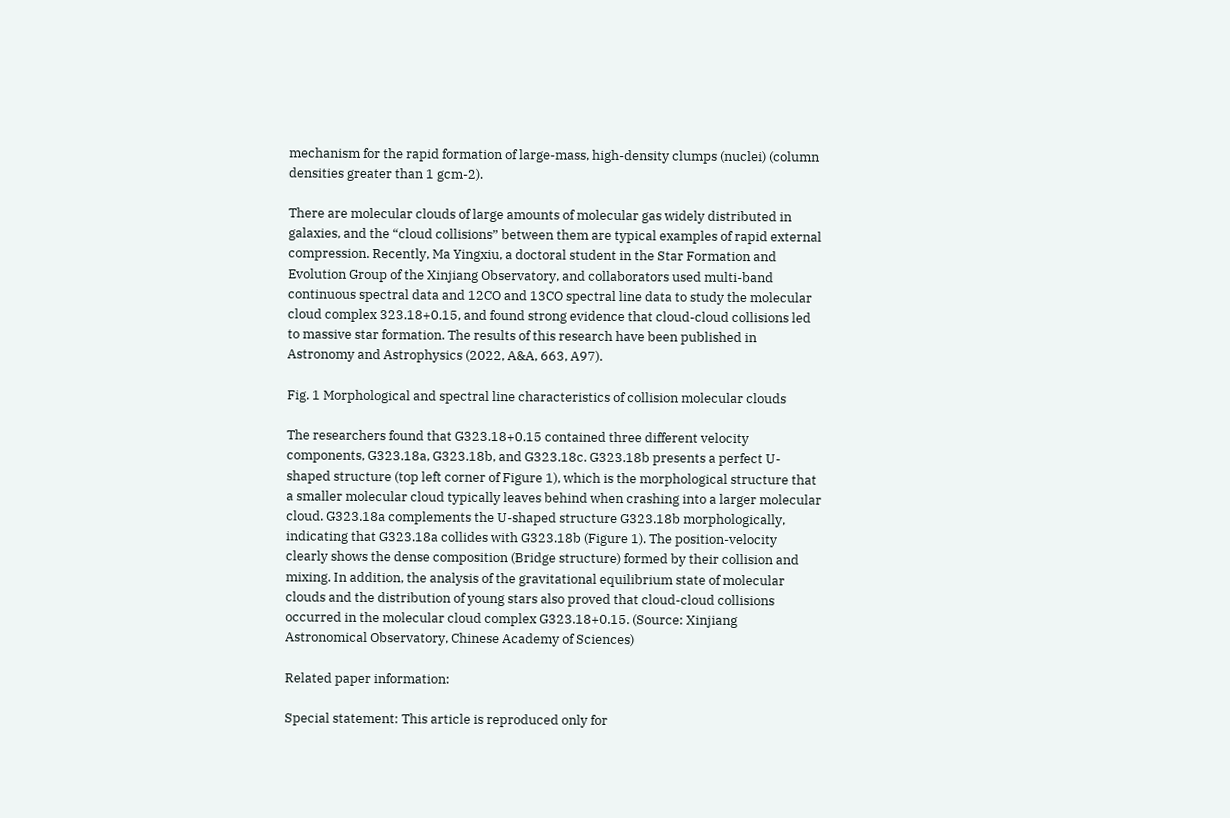mechanism for the rapid formation of large-mass, high-density clumps (nuclei) (column densities greater than 1 gcm-2).

There are molecular clouds of large amounts of molecular gas widely distributed in galaxies, and the “cloud collisions” between them are typical examples of rapid external compression. Recently, Ma Yingxiu, a doctoral student in the Star Formation and Evolution Group of the Xinjiang Observatory, and collaborators used multi-band continuous spectral data and 12CO and 13CO spectral line data to study the molecular cloud complex 323.18+0.15, and found strong evidence that cloud-cloud collisions led to massive star formation. The results of this research have been published in Astronomy and Astrophysics (2022, A&A, 663, A97).

Fig. 1 Morphological and spectral line characteristics of collision molecular clouds

The researchers found that G323.18+0.15 contained three different velocity components, G323.18a, G323.18b, and G323.18c. G323.18b presents a perfect U-shaped structure (top left corner of Figure 1), which is the morphological structure that a smaller molecular cloud typically leaves behind when crashing into a larger molecular cloud. G323.18a complements the U-shaped structure G323.18b morphologically, indicating that G323.18a collides with G323.18b (Figure 1). The position-velocity clearly shows the dense composition (Bridge structure) formed by their collision and mixing. In addition, the analysis of the gravitational equilibrium state of molecular clouds and the distribution of young stars also proved that cloud-cloud collisions occurred in the molecular cloud complex G323.18+0.15. (Source: Xinjiang Astronomical Observatory, Chinese Academy of Sciences)

Related paper information:

Special statement: This article is reproduced only for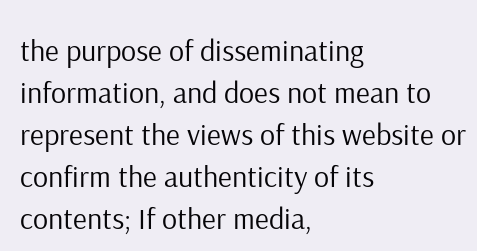the purpose of disseminating information, and does not mean to represent the views of this website or confirm the authenticity of its contents; If other media,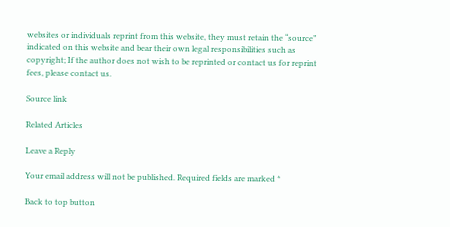websites or individuals reprint from this website, they must retain the “source” indicated on this website and bear their own legal responsibilities such as copyright; If the author does not wish to be reprinted or contact us for reprint fees, please contact us.

Source link

Related Articles

Leave a Reply

Your email address will not be published. Required fields are marked *

Back to top button